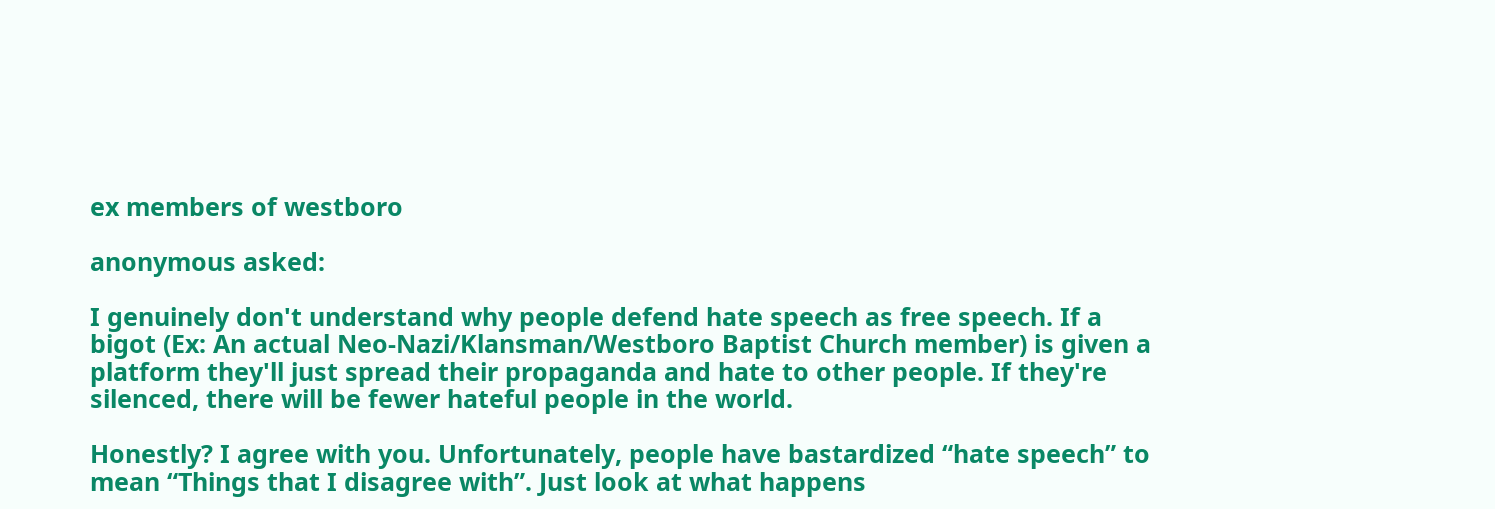ex members of westboro

anonymous asked:

I genuinely don't understand why people defend hate speech as free speech. If a bigot (Ex: An actual Neo-Nazi/Klansman/Westboro Baptist Church member) is given a platform they'll just spread their propaganda and hate to other people. If they're silenced, there will be fewer hateful people in the world.

Honestly? I agree with you. Unfortunately, people have bastardized “hate speech” to mean “Things that I disagree with”. Just look at what happens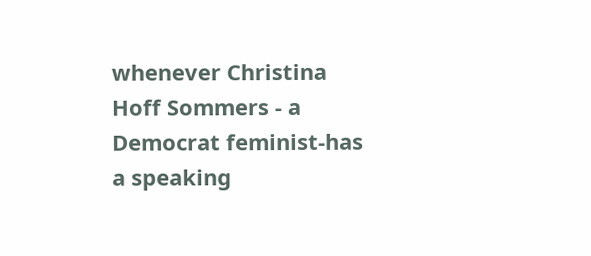whenever Christina Hoff Sommers - a Democrat feminist-has a speaking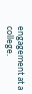engagement at a college.